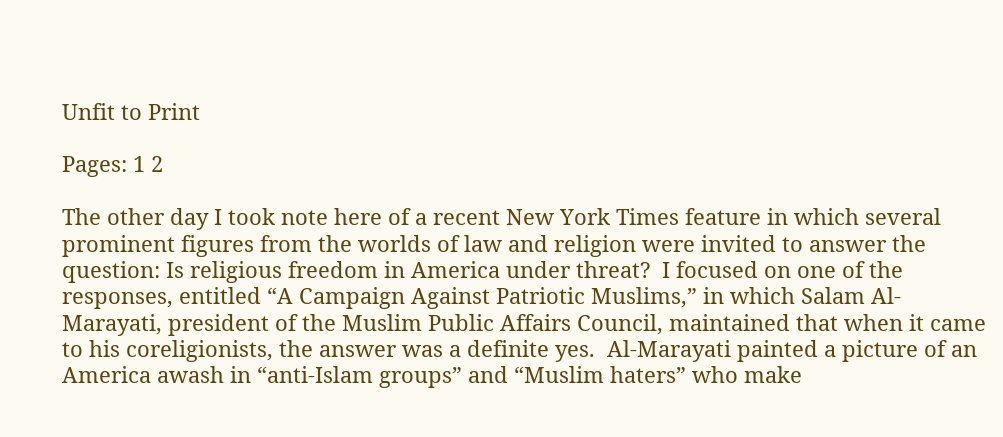Unfit to Print

Pages: 1 2

The other day I took note here of a recent New York Times feature in which several prominent figures from the worlds of law and religion were invited to answer the question: Is religious freedom in America under threat?  I focused on one of the responses, entitled “A Campaign Against Patriotic Muslims,” in which Salam Al-Marayati, president of the Muslim Public Affairs Council, maintained that when it came to his coreligionists, the answer was a definite yes.  Al-Marayati painted a picture of an America awash in “anti-Islam groups” and “Muslim haters” who make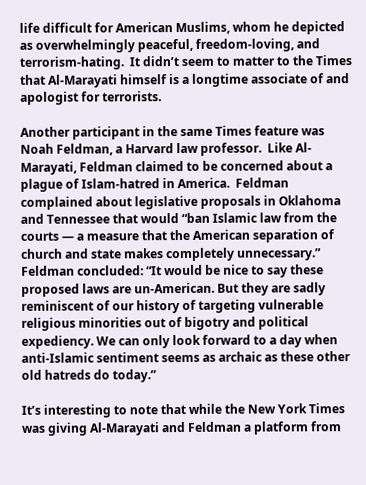life difficult for American Muslims, whom he depicted as overwhelmingly peaceful, freedom-loving, and terrorism-hating.  It didn’t seem to matter to the Times that Al-Marayati himself is a longtime associate of and apologist for terrorists.

Another participant in the same Times feature was Noah Feldman, a Harvard law professor.  Like Al-Marayati, Feldman claimed to be concerned about a plague of Islam-hatred in America.  Feldman complained about legislative proposals in Oklahoma and Tennessee that would “ban Islamic law from the courts — a measure that the American separation of church and state makes completely unnecessary.”  Feldman concluded: “It would be nice to say these proposed laws are un-American. But they are sadly reminiscent of our history of targeting vulnerable religious minorities out of bigotry and political expediency. We can only look forward to a day when anti-Islamic sentiment seems as archaic as these other old hatreds do today.”

It’s interesting to note that while the New York Times was giving Al-Marayati and Feldman a platform from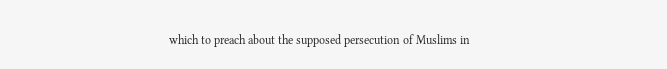which to preach about the supposed persecution of Muslims in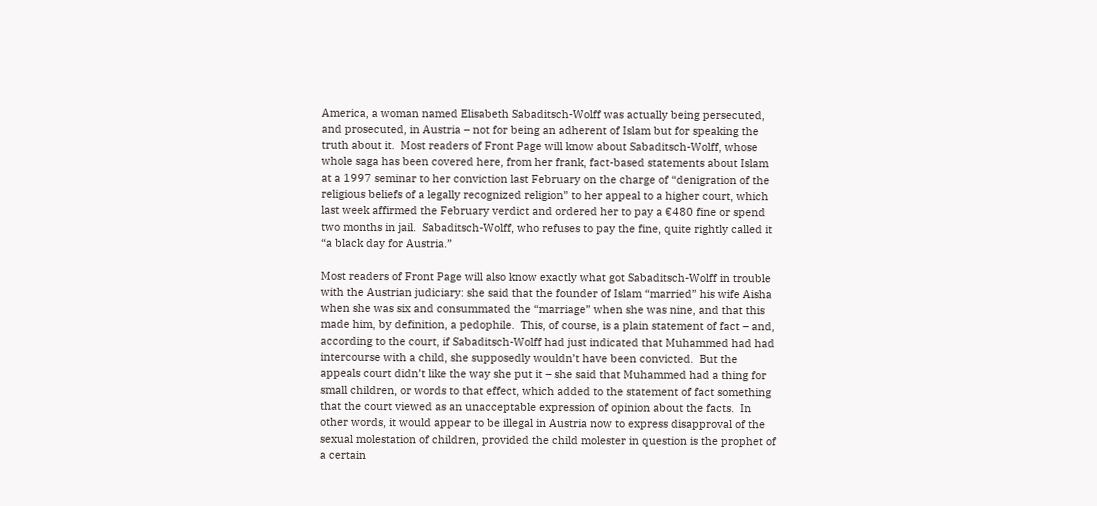America, a woman named Elisabeth Sabaditsch-Wolff was actually being persecuted, and prosecuted, in Austria – not for being an adherent of Islam but for speaking the truth about it.  Most readers of Front Page will know about Sabaditsch-Wolff, whose whole saga has been covered here, from her frank, fact-based statements about Islam at a 1997 seminar to her conviction last February on the charge of “denigration of the religious beliefs of a legally recognized religion” to her appeal to a higher court, which last week affirmed the February verdict and ordered her to pay a €480 fine or spend two months in jail.  Sabaditsch-Wolff, who refuses to pay the fine, quite rightly called it “a black day for Austria.”

Most readers of Front Page will also know exactly what got Sabaditsch-Wolff in trouble with the Austrian judiciary: she said that the founder of Islam “married” his wife Aisha when she was six and consummated the “marriage” when she was nine, and that this made him, by definition, a pedophile.  This, of course, is a plain statement of fact – and, according to the court, if Sabaditsch-Wolff had just indicated that Muhammed had had intercourse with a child, she supposedly wouldn’t have been convicted.  But the appeals court didn’t like the way she put it – she said that Muhammed had a thing for small children, or words to that effect, which added to the statement of fact something that the court viewed as an unacceptable expression of opinion about the facts.  In other words, it would appear to be illegal in Austria now to express disapproval of the sexual molestation of children, provided the child molester in question is the prophet of a certain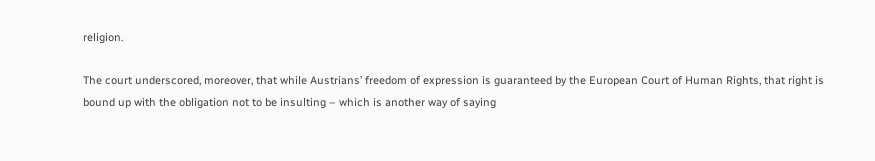religion.

The court underscored, moreover, that while Austrians’ freedom of expression is guaranteed by the European Court of Human Rights, that right is bound up with the obligation not to be insulting – which is another way of saying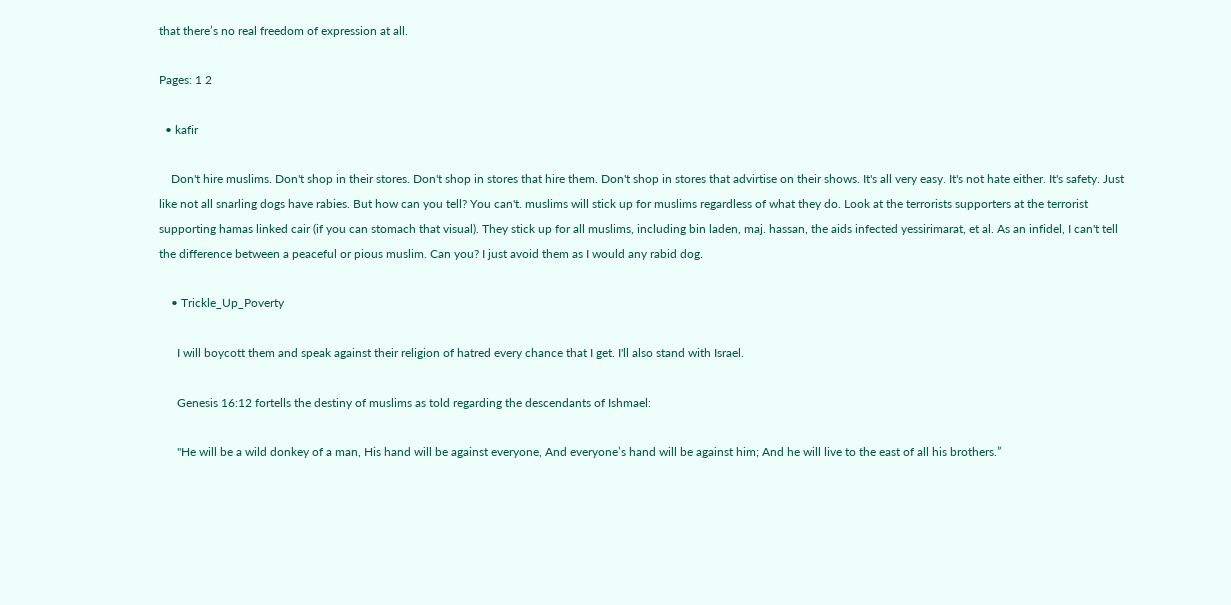that there’s no real freedom of expression at all.

Pages: 1 2

  • kafir

    Don't hire muslims. Don't shop in their stores. Don't shop in stores that hire them. Don't shop in stores that advirtise on their shows. It's all very easy. It's not hate either. It's safety. Just like not all snarling dogs have rabies. But how can you tell? You can't. muslims will stick up for muslims regardless of what they do. Look at the terrorists supporters at the terrorist supporting hamas linked cair (if you can stomach that visual). They stick up for all muslims, including bin laden, maj. hassan, the aids infected yessirimarat, et al. As an infidel, I can't tell the difference between a peaceful or pious muslim. Can you? I just avoid them as I would any rabid dog.

    • Trickle_Up_Poverty

      I will boycott them and speak against their religion of hatred every chance that I get. I'll also stand with Israel.

      Genesis 16:12 fortells the destiny of muslims as told regarding the descendants of Ishmael:

      "He will be a wild donkey of a man, His hand will be against everyone, And everyone’s hand will be against him; And he will live to the east of all his brothers.”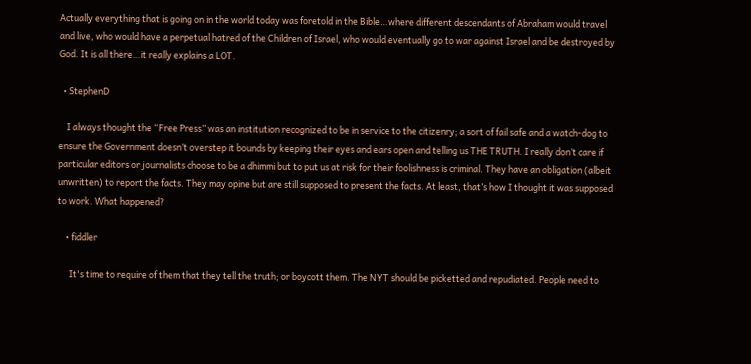Actually everything that is going on in the world today was foretold in the Bible…where different descendants of Abraham would travel and live, who would have a perpetual hatred of the Children of Israel, who would eventually go to war against Israel and be destroyed by God. It is all there…it really explains a LOT.

  • StephenD

    I always thought the “Free Press” was an institution recognized to be in service to the citizenry; a sort of fail safe and a watch-dog to ensure the Government doesn’t overstep it bounds by keeping their eyes and ears open and telling us THE TRUTH. I really don’t care if particular editors or journalists choose to be a dhimmi but to put us at risk for their foolishness is criminal. They have an obligation (albeit unwritten) to report the facts. They may opine but are still supposed to present the facts. At least, that’s how I thought it was supposed to work. What happened?

    • fiddler

      It's time to require of them that they tell the truth; or boycott them. The NYT should be picketted and repudiated. People need to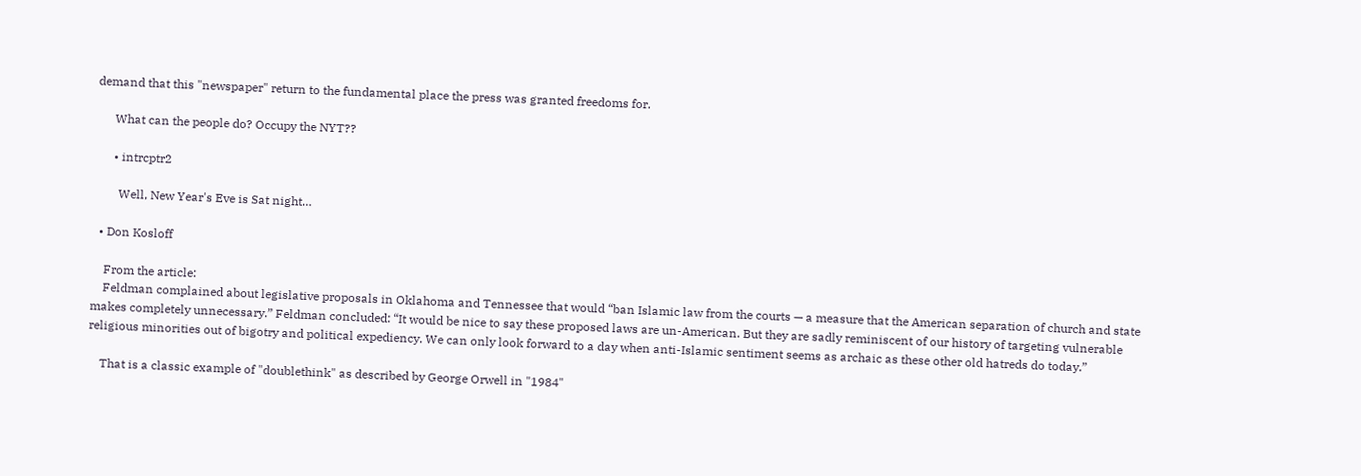demand that this "newspaper" return to the fundamental place the press was granted freedoms for.

      What can the people do? Occupy the NYT??

      • intrcptr2

        Well, New Year's Eve is Sat night…

  • Don Kosloff

    From the article:
    Feldman complained about legislative proposals in Oklahoma and Tennessee that would “ban Islamic law from the courts — a measure that the American separation of church and state makes completely unnecessary.” Feldman concluded: “It would be nice to say these proposed laws are un-American. But they are sadly reminiscent of our history of targeting vulnerable religious minorities out of bigotry and political expediency. We can only look forward to a day when anti-Islamic sentiment seems as archaic as these other old hatreds do today.”

    That is a classic example of "doublethink" as described by George Orwell in "1984"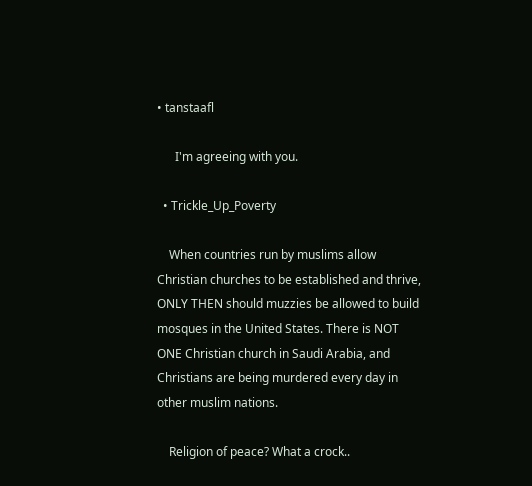• tanstaafl

      I'm agreeing with you.

  • Trickle_Up_Poverty

    When countries run by muslims allow Christian churches to be established and thrive, ONLY THEN should muzzies be allowed to build mosques in the United States. There is NOT ONE Christian church in Saudi Arabia, and Christians are being murdered every day in other muslim nations.

    Religion of peace? What a crock..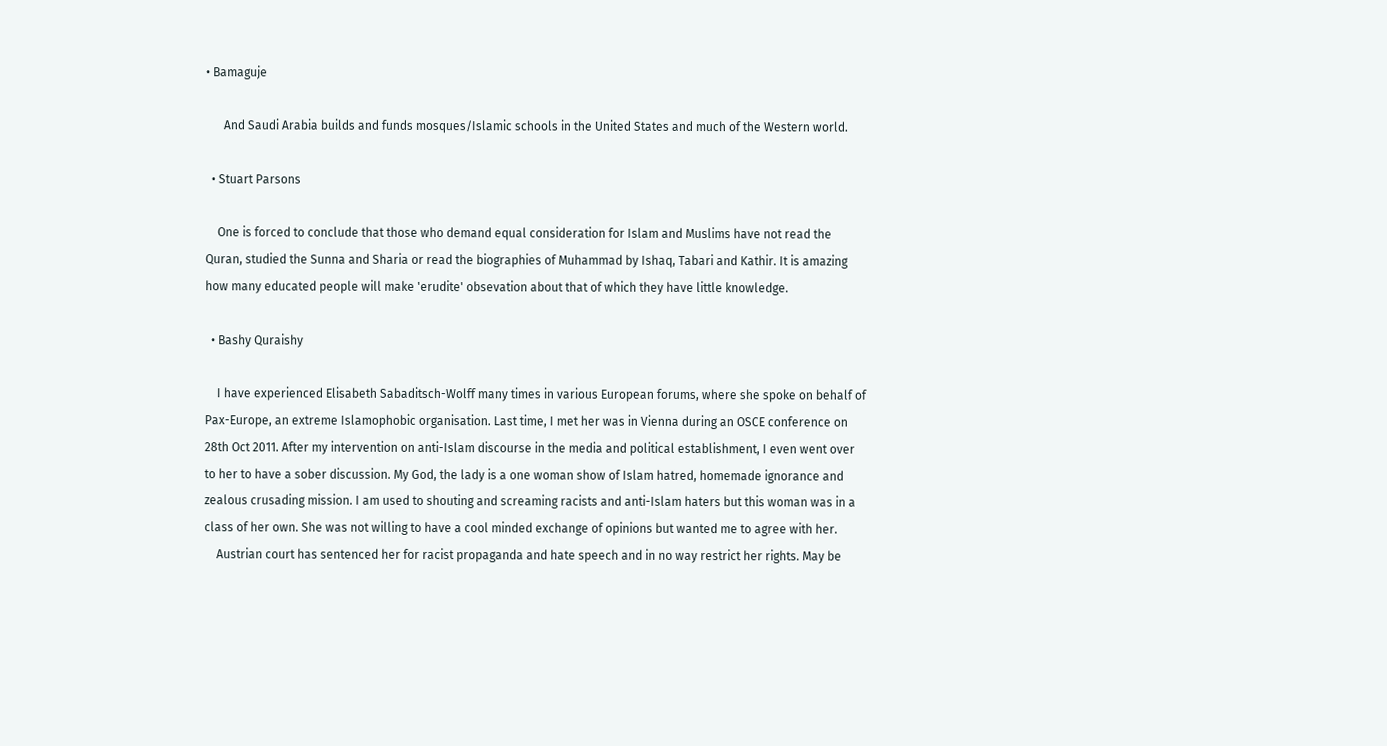• Bamaguje

      And Saudi Arabia builds and funds mosques/Islamic schools in the United States and much of the Western world.

  • Stuart Parsons

    One is forced to conclude that those who demand equal consideration for Islam and Muslims have not read the Quran, studied the Sunna and Sharia or read the biographies of Muhammad by Ishaq, Tabari and Kathir. It is amazing how many educated people will make 'erudite' obsevation about that of which they have little knowledge.

  • Bashy Quraishy

    I have experienced Elisabeth Sabaditsch-Wolff many times in various European forums, where she spoke on behalf of Pax-Europe, an extreme Islamophobic organisation. Last time, I met her was in Vienna during an OSCE conference on 28th Oct 2011. After my intervention on anti-Islam discourse in the media and political establishment, I even went over to her to have a sober discussion. My God, the lady is a one woman show of Islam hatred, homemade ignorance and zealous crusading mission. I am used to shouting and screaming racists and anti-Islam haters but this woman was in a class of her own. She was not willing to have a cool minded exchange of opinions but wanted me to agree with her.
    Austrian court has sentenced her for racist propaganda and hate speech and in no way restrict her rights. May be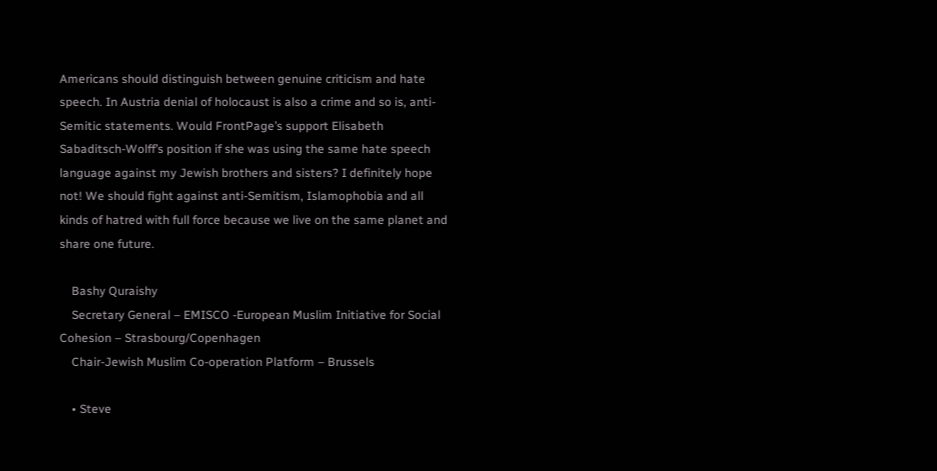Americans should distinguish between genuine criticism and hate speech. In Austria denial of holocaust is also a crime and so is, anti-Semitic statements. Would FrontPage’s support Elisabeth Sabaditsch-Wolff’s position if she was using the same hate speech language against my Jewish brothers and sisters? I definitely hope not! We should fight against anti-Semitism, Islamophobia and all kinds of hatred with full force because we live on the same planet and share one future.

    Bashy Quraishy
    Secretary General – EMISCO -European Muslim Initiative for Social Cohesion – Strasbourg/Copenhagen
    Chair-Jewish Muslim Co-operation Platform – Brussels

    • Steve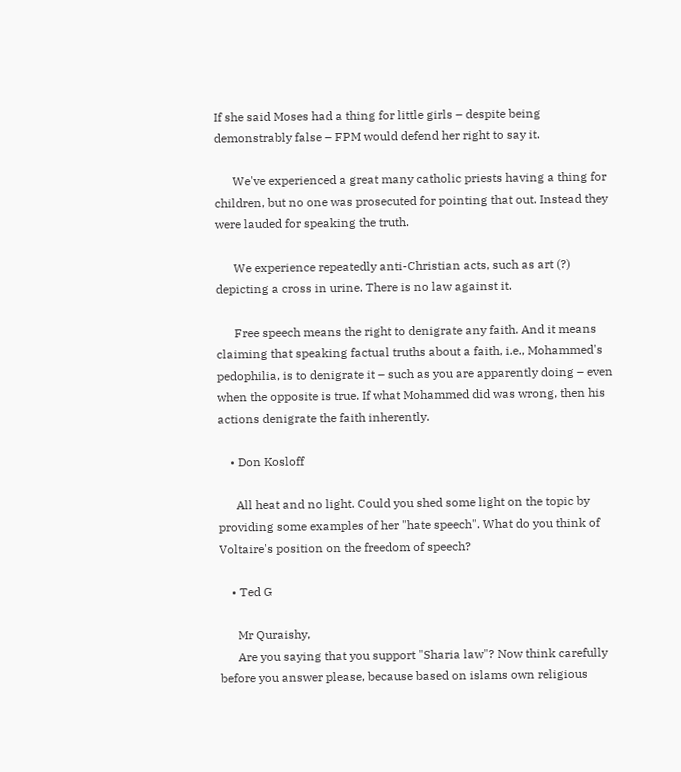If she said Moses had a thing for little girls – despite being demonstrably false – FPM would defend her right to say it.

      We've experienced a great many catholic priests having a thing for children, but no one was prosecuted for pointing that out. Instead they were lauded for speaking the truth.

      We experience repeatedly anti-Christian acts, such as art (?) depicting a cross in urine. There is no law against it.

      Free speech means the right to denigrate any faith. And it means claiming that speaking factual truths about a faith, i.e., Mohammed's pedophilia, is to denigrate it – such as you are apparently doing – even when the opposite is true. If what Mohammed did was wrong, then his actions denigrate the faith inherently.

    • Don Kosloff

      All heat and no light. Could you shed some light on the topic by providing some examples of her "hate speech". What do you think of Voltaire's position on the freedom of speech?

    • Ted G

      Mr Quraishy,
      Are you saying that you support "Sharia law"? Now think carefully before you answer please, because based on islams own religious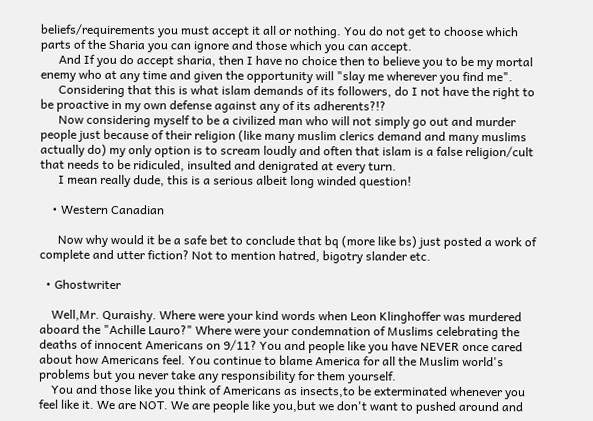beliefs/requirements you must accept it all or nothing. You do not get to choose which parts of the Sharia you can ignore and those which you can accept.
      And If you do accept sharia, then I have no choice then to believe you to be my mortal enemy who at any time and given the opportunity will "slay me wherever you find me".
      Considering that this is what islam demands of its followers, do I not have the right to be proactive in my own defense against any of its adherents?!?
      Now considering myself to be a civilized man who will not simply go out and murder people just because of their religion (like many muslim clerics demand and many muslims actually do) my only option is to scream loudly and often that islam is a false religion/cult that needs to be ridiculed, insulted and denigrated at every turn.
      I mean really dude, this is a serious albeit long winded question!

    • Western Canadian

      Now why would it be a safe bet to conclude that bq (more like bs) just posted a work of complete and utter fiction? Not to mention hatred, bigotry slander etc.

  • Ghostwriter

    Well,Mr. Quraishy. Where were your kind words when Leon Klinghoffer was murdered aboard the "Achille Lauro?" Where were your condemnation of Muslims celebrating the deaths of innocent Americans on 9/11? You and people like you have NEVER once cared about how Americans feel. You continue to blame America for all the Muslim world's problems but you never take any responsibility for them yourself.
    You and those like you think of Americans as insects,to be exterminated whenever you feel like it. We are NOT. We are people like you,but we don't want to pushed around and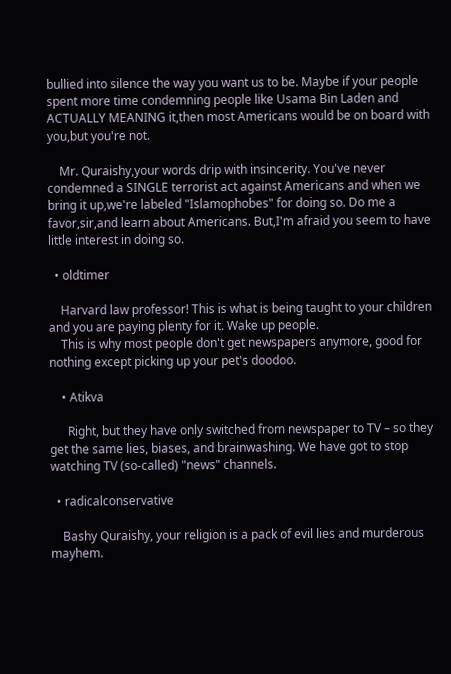bullied into silence the way you want us to be. Maybe if your people spent more time condemning people like Usama Bin Laden and ACTUALLY MEANING it,then most Americans would be on board with you,but you're not.

    Mr. Quraishy,your words drip with insincerity. You've never condemned a SINGLE terrorist act against Americans and when we bring it up,we're labeled "Islamophobes" for doing so. Do me a favor,sir,and learn about Americans. But,I'm afraid you seem to have little interest in doing so.

  • oldtimer

    Harvard law professor! This is what is being taught to your children and you are paying plenty for it. Wake up people.
    This is why most people don't get newspapers anymore, good for nothing except picking up your pet's doodoo.

    • Atikva

      Right, but they have only switched from newspaper to TV – so they get the same lies, biases, and brainwashing. We have got to stop watching TV (so-called) "news" channels.

  • radicalconservative

    Bashy Quraishy, your religion is a pack of evil lies and murderous mayhem.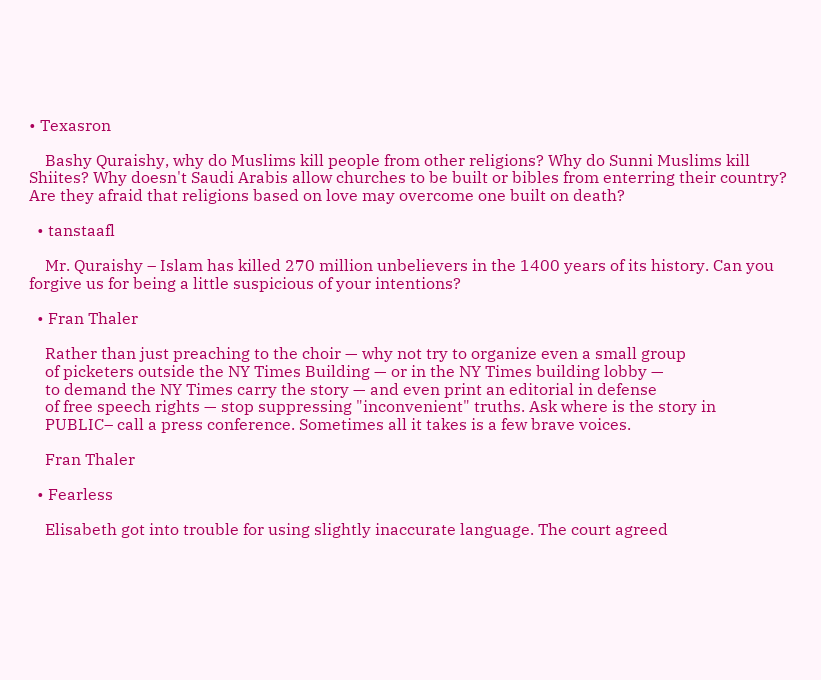• Texasron

    Bashy Quraishy, why do Muslims kill people from other religions? Why do Sunni Muslims kill Shiites? Why doesn't Saudi Arabis allow churches to be built or bibles from enterring their country? Are they afraid that religions based on love may overcome one built on death?

  • tanstaafl

    Mr. Quraishy – Islam has killed 270 million unbelievers in the 1400 years of its history. Can you forgive us for being a little suspicious of your intentions?

  • Fran Thaler

    Rather than just preaching to the choir — why not try to organize even a small group
    of picketers outside the NY Times Building — or in the NY Times building lobby —
    to demand the NY Times carry the story — and even print an editorial in defense
    of free speech rights — stop suppressing "inconvenient" truths. Ask where is the story in
    PUBLIC– call a press conference. Sometimes all it takes is a few brave voices.

    Fran Thaler

  • Fearless

    Elisabeth got into trouble for using slightly inaccurate language. The court agreed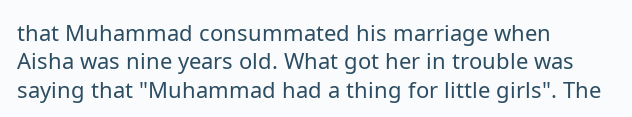that Muhammad consummated his marriage when Aisha was nine years old. What got her in trouble was saying that "Muhammad had a thing for little girls". The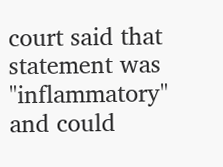court said that statement was "inflammatory" and could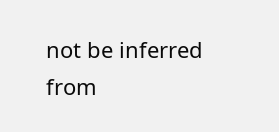not be inferred from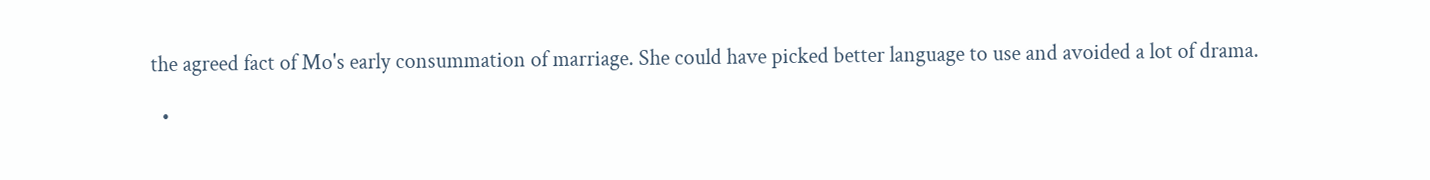the agreed fact of Mo's early consummation of marriage. She could have picked better language to use and avoided a lot of drama.

  •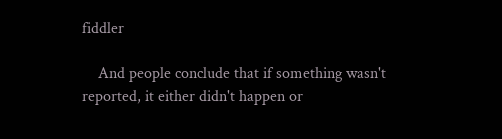fiddler

    And people conclude that if something wasn't reported, it either didn't happen or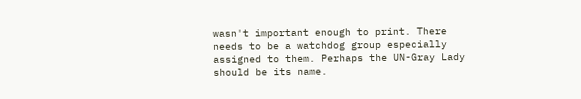wasn't important enough to print. There needs to be a watchdog group especially assigned to them. Perhaps the UN-Gray Lady should be its name.